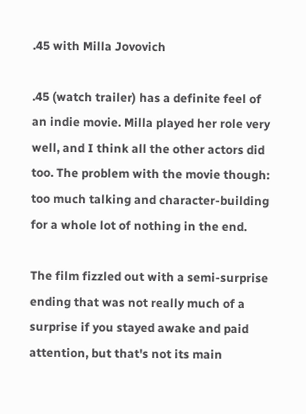.45 with Milla Jovovich

.45 (watch trailer) has a definite feel of an indie movie. Milla played her role very well, and I think all the other actors did too. The problem with the movie though: too much talking and character-building for a whole lot of nothing in the end.

The film fizzled out with a semi-surprise ending that was not really much of a surprise if you stayed awake and paid attention, but that's not its main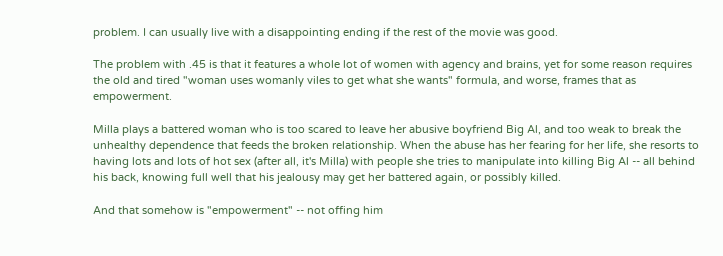problem. I can usually live with a disappointing ending if the rest of the movie was good.

The problem with .45 is that it features a whole lot of women with agency and brains, yet for some reason requires the old and tired "woman uses womanly viles to get what she wants" formula, and worse, frames that as empowerment.

Milla plays a battered woman who is too scared to leave her abusive boyfriend Big Al, and too weak to break the unhealthy dependence that feeds the broken relationship. When the abuse has her fearing for her life, she resorts to having lots and lots of hot sex (after all, it's Milla) with people she tries to manipulate into killing Big Al -- all behind his back, knowing full well that his jealousy may get her battered again, or possibly killed.

And that somehow is "empowerment" -- not offing him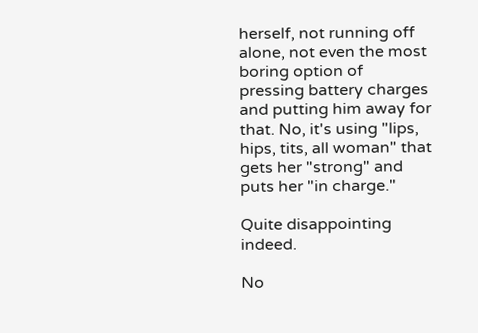herself, not running off alone, not even the most boring option of pressing battery charges and putting him away for that. No, it's using "lips, hips, tits, all woman" that gets her "strong" and puts her "in charge."

Quite disappointing indeed.

No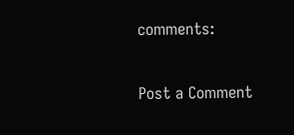comments:

Post a Comment